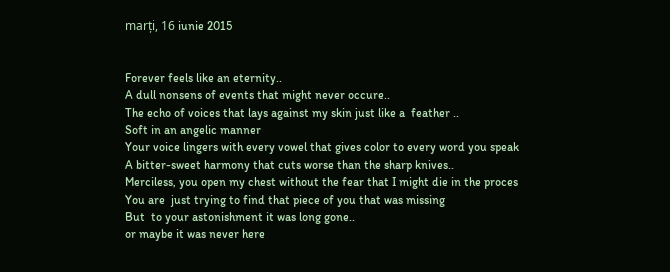marți, 16 iunie 2015


Forever feels like an eternity..
A dull nonsens of events that might never occure..
The echo of voices that lays against my skin just like a  feather ..
Soft in an angelic manner
Your voice lingers with every vowel that gives color to every word you speak
A bitter-sweet harmony that cuts worse than the sharp knives..
Merciless, you open my chest without the fear that I might die in the proces
You are  just trying to find that piece of you that was missing
But  to your astonishment it was long gone..
or maybe it was never here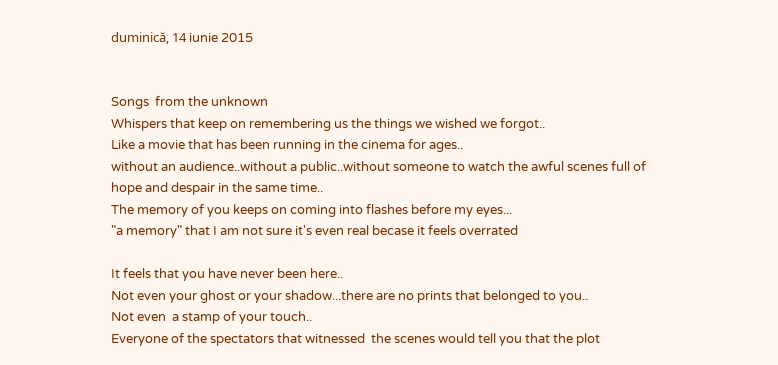duminică, 14 iunie 2015


Songs  from the unknown
Whispers that keep on remembering us the things we wished we forgot..
Like a movie that has been running in the cinema for ages..
without an audience..without a public..without someone to watch the awful scenes full of hope and despair in the same time..
The memory of you keeps on coming into flashes before my eyes...
"a memory" that I am not sure it's even real becase it feels overrated

It feels that you have never been here..
Not even your ghost or your shadow...there are no prints that belonged to you..
Not even  a stamp of your touch..
Everyone of the spectators that witnessed  the scenes would tell you that the plot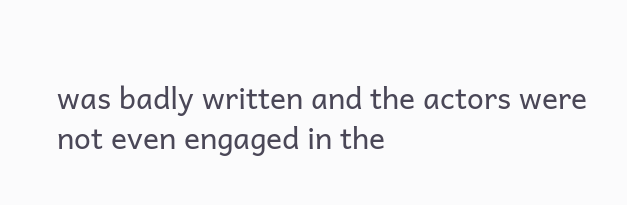was badly written and the actors were not even engaged in the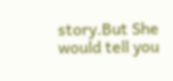story.But She would tell you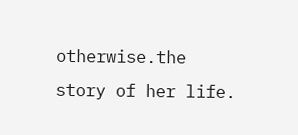otherwise.the story of her life.